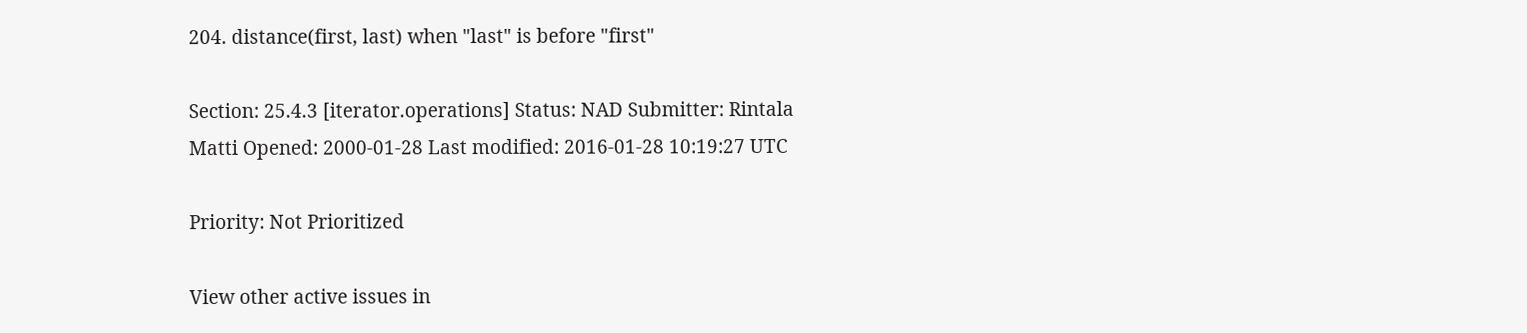204. distance(first, last) when "last" is before "first"

Section: 25.4.3 [iterator.operations] Status: NAD Submitter: Rintala Matti Opened: 2000-01-28 Last modified: 2016-01-28 10:19:27 UTC

Priority: Not Prioritized

View other active issues in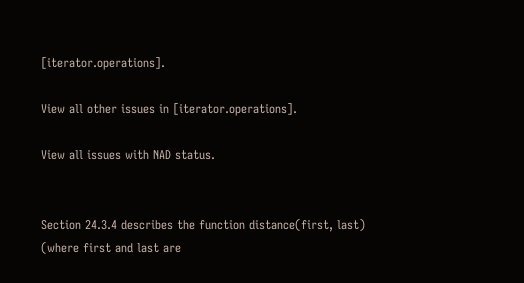[iterator.operations].

View all other issues in [iterator.operations].

View all issues with NAD status.


Section 24.3.4 describes the function distance(first, last) (where first and last are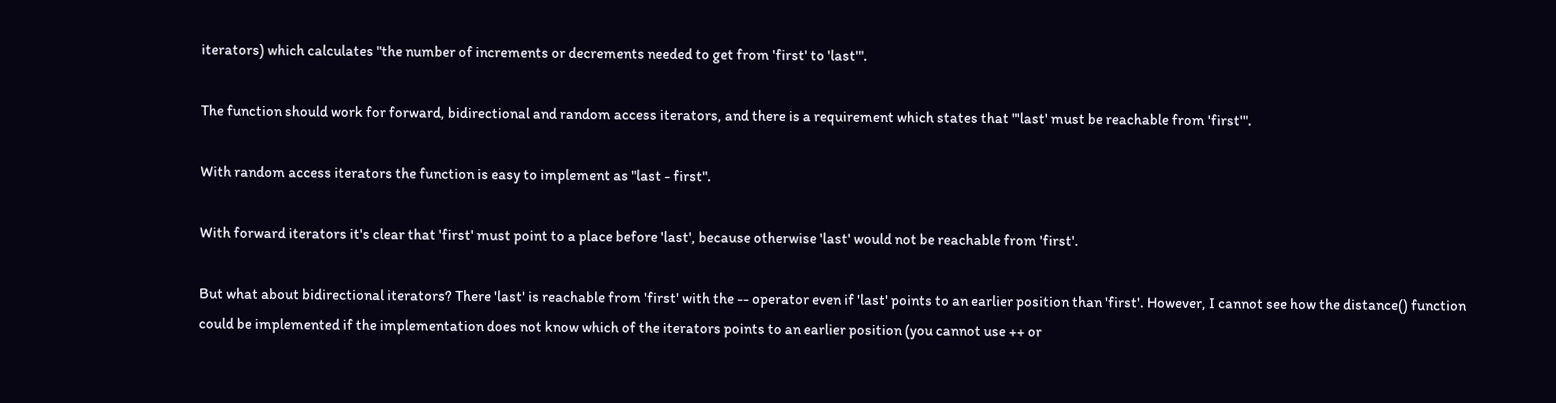iterators) which calculates "the number of increments or decrements needed to get from 'first' to 'last'".

The function should work for forward, bidirectional and random access iterators, and there is a requirement which states that "'last' must be reachable from 'first'".

With random access iterators the function is easy to implement as "last - first".

With forward iterators it's clear that 'first' must point to a place before 'last', because otherwise 'last' would not be reachable from 'first'.

But what about bidirectional iterators? There 'last' is reachable from 'first' with the -- operator even if 'last' points to an earlier position than 'first'. However, I cannot see how the distance() function could be implemented if the implementation does not know which of the iterators points to an earlier position (you cannot use ++ or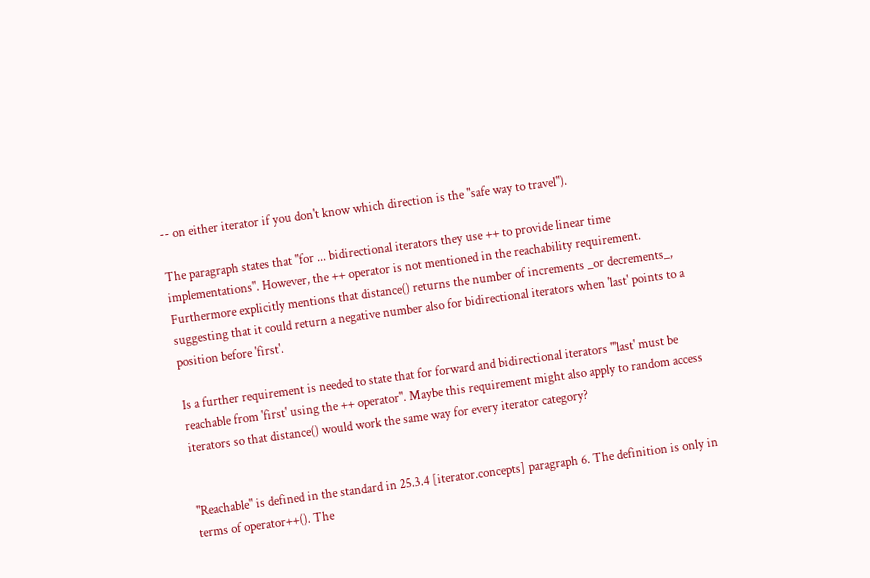-- on either iterator if you don't know which direction is the "safe way to travel").

The paragraph states that "for ... bidirectional iterators they use ++ to provide linear time implementations". However, the ++ operator is not mentioned in the reachability requirement. Furthermore explicitly mentions that distance() returns the number of increments _or decrements_, suggesting that it could return a negative number also for bidirectional iterators when 'last' points to a position before 'first'.

Is a further requirement is needed to state that for forward and bidirectional iterators "'last' must be reachable from 'first' using the ++ operator". Maybe this requirement might also apply to random access iterators so that distance() would work the same way for every iterator category?


"Reachable" is defined in the standard in 25.3.4 [iterator.concepts] paragraph 6. The definition is only in terms of operator++(). The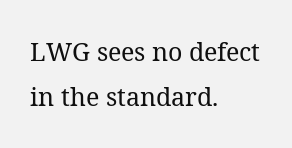LWG sees no defect in the standard.